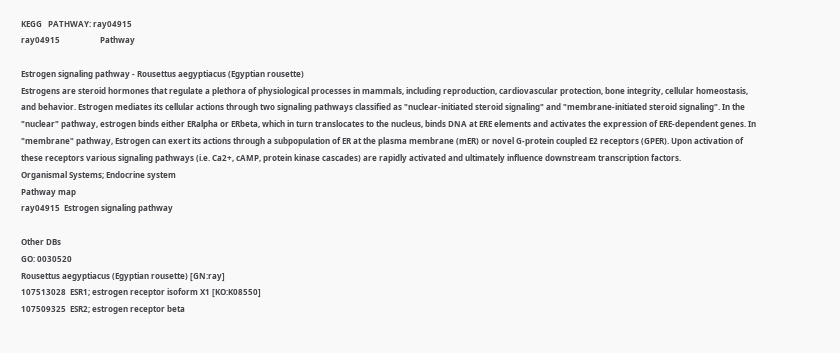KEGG   PATHWAY: ray04915
ray04915                    Pathway

Estrogen signaling pathway - Rousettus aegyptiacus (Egyptian rousette)
Estrogens are steroid hormones that regulate a plethora of physiological processes in mammals, including reproduction, cardiovascular protection, bone integrity, cellular homeostasis, and behavior. Estrogen mediates its cellular actions through two signaling pathways classified as "nuclear-initiated steroid signaling" and "membrane-initiated steroid signaling". In the "nuclear" pathway, estrogen binds either ERalpha or ERbeta, which in turn translocates to the nucleus, binds DNA at ERE elements and activates the expression of ERE-dependent genes. In "membrane" pathway, Estrogen can exert its actions through a subpopulation of ER at the plasma membrane (mER) or novel G-protein coupled E2 receptors (GPER). Upon activation of these receptors various signaling pathways (i.e. Ca2+, cAMP, protein kinase cascades) are rapidly activated and ultimately influence downstream transcription factors.
Organismal Systems; Endocrine system
Pathway map
ray04915  Estrogen signaling pathway

Other DBs
GO: 0030520
Rousettus aegyptiacus (Egyptian rousette) [GN:ray]
107513028  ESR1; estrogen receptor isoform X1 [KO:K08550]
107509325  ESR2; estrogen receptor beta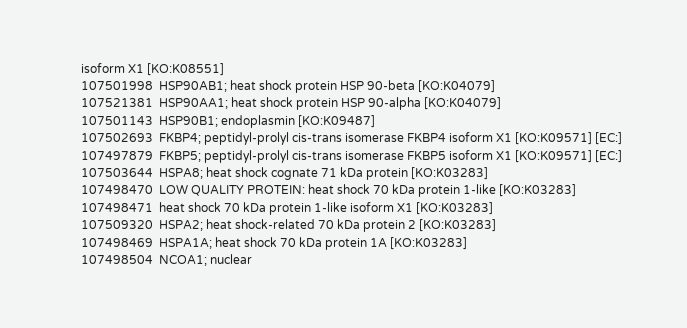isoform X1 [KO:K08551]
107501998  HSP90AB1; heat shock protein HSP 90-beta [KO:K04079]
107521381  HSP90AA1; heat shock protein HSP 90-alpha [KO:K04079]
107501143  HSP90B1; endoplasmin [KO:K09487]
107502693  FKBP4; peptidyl-prolyl cis-trans isomerase FKBP4 isoform X1 [KO:K09571] [EC:]
107497879  FKBP5; peptidyl-prolyl cis-trans isomerase FKBP5 isoform X1 [KO:K09571] [EC:]
107503644  HSPA8; heat shock cognate 71 kDa protein [KO:K03283]
107498470  LOW QUALITY PROTEIN: heat shock 70 kDa protein 1-like [KO:K03283]
107498471  heat shock 70 kDa protein 1-like isoform X1 [KO:K03283]
107509320  HSPA2; heat shock-related 70 kDa protein 2 [KO:K03283]
107498469  HSPA1A; heat shock 70 kDa protein 1A [KO:K03283]
107498504  NCOA1; nuclear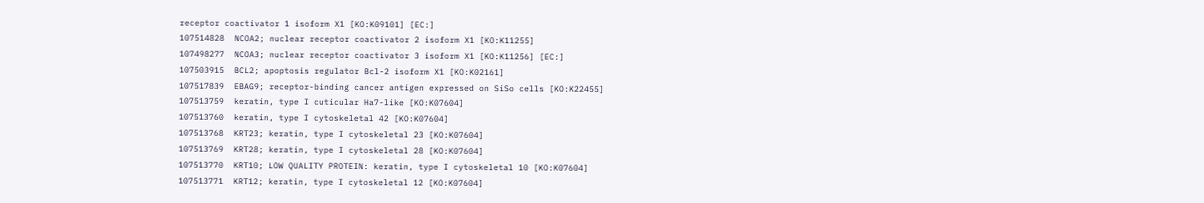receptor coactivator 1 isoform X1 [KO:K09101] [EC:]
107514828  NCOA2; nuclear receptor coactivator 2 isoform X1 [KO:K11255]
107498277  NCOA3; nuclear receptor coactivator 3 isoform X1 [KO:K11256] [EC:]
107503915  BCL2; apoptosis regulator Bcl-2 isoform X1 [KO:K02161]
107517839  EBAG9; receptor-binding cancer antigen expressed on SiSo cells [KO:K22455]
107513759  keratin, type I cuticular Ha7-like [KO:K07604]
107513760  keratin, type I cytoskeletal 42 [KO:K07604]
107513768  KRT23; keratin, type I cytoskeletal 23 [KO:K07604]
107513769  KRT28; keratin, type I cytoskeletal 28 [KO:K07604]
107513770  KRT10; LOW QUALITY PROTEIN: keratin, type I cytoskeletal 10 [KO:K07604]
107513771  KRT12; keratin, type I cytoskeletal 12 [KO:K07604]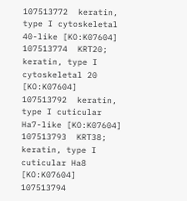107513772  keratin, type I cytoskeletal 40-like [KO:K07604]
107513774  KRT20; keratin, type I cytoskeletal 20 [KO:K07604]
107513792  keratin, type I cuticular Ha7-like [KO:K07604]
107513793  KRT38; keratin, type I cuticular Ha8 [KO:K07604]
107513794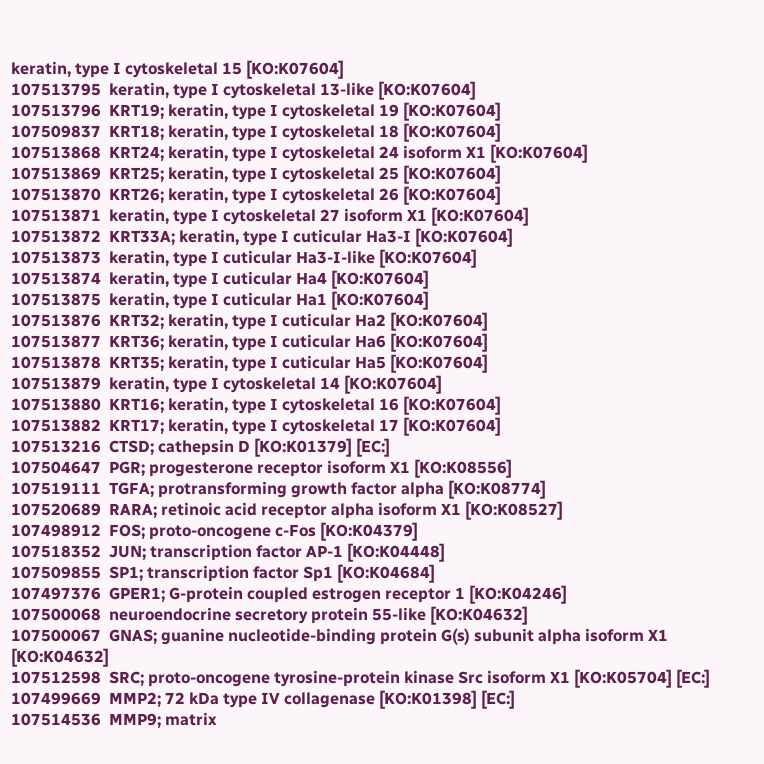keratin, type I cytoskeletal 15 [KO:K07604]
107513795  keratin, type I cytoskeletal 13-like [KO:K07604]
107513796  KRT19; keratin, type I cytoskeletal 19 [KO:K07604]
107509837  KRT18; keratin, type I cytoskeletal 18 [KO:K07604]
107513868  KRT24; keratin, type I cytoskeletal 24 isoform X1 [KO:K07604]
107513869  KRT25; keratin, type I cytoskeletal 25 [KO:K07604]
107513870  KRT26; keratin, type I cytoskeletal 26 [KO:K07604]
107513871  keratin, type I cytoskeletal 27 isoform X1 [KO:K07604]
107513872  KRT33A; keratin, type I cuticular Ha3-I [KO:K07604]
107513873  keratin, type I cuticular Ha3-I-like [KO:K07604]
107513874  keratin, type I cuticular Ha4 [KO:K07604]
107513875  keratin, type I cuticular Ha1 [KO:K07604]
107513876  KRT32; keratin, type I cuticular Ha2 [KO:K07604]
107513877  KRT36; keratin, type I cuticular Ha6 [KO:K07604]
107513878  KRT35; keratin, type I cuticular Ha5 [KO:K07604]
107513879  keratin, type I cytoskeletal 14 [KO:K07604]
107513880  KRT16; keratin, type I cytoskeletal 16 [KO:K07604]
107513882  KRT17; keratin, type I cytoskeletal 17 [KO:K07604]
107513216  CTSD; cathepsin D [KO:K01379] [EC:]
107504647  PGR; progesterone receptor isoform X1 [KO:K08556]
107519111  TGFA; protransforming growth factor alpha [KO:K08774]
107520689  RARA; retinoic acid receptor alpha isoform X1 [KO:K08527]
107498912  FOS; proto-oncogene c-Fos [KO:K04379]
107518352  JUN; transcription factor AP-1 [KO:K04448]
107509855  SP1; transcription factor Sp1 [KO:K04684]
107497376  GPER1; G-protein coupled estrogen receptor 1 [KO:K04246]
107500068  neuroendocrine secretory protein 55-like [KO:K04632]
107500067  GNAS; guanine nucleotide-binding protein G(s) subunit alpha isoform X1 [KO:K04632]
107512598  SRC; proto-oncogene tyrosine-protein kinase Src isoform X1 [KO:K05704] [EC:]
107499669  MMP2; 72 kDa type IV collagenase [KO:K01398] [EC:]
107514536  MMP9; matrix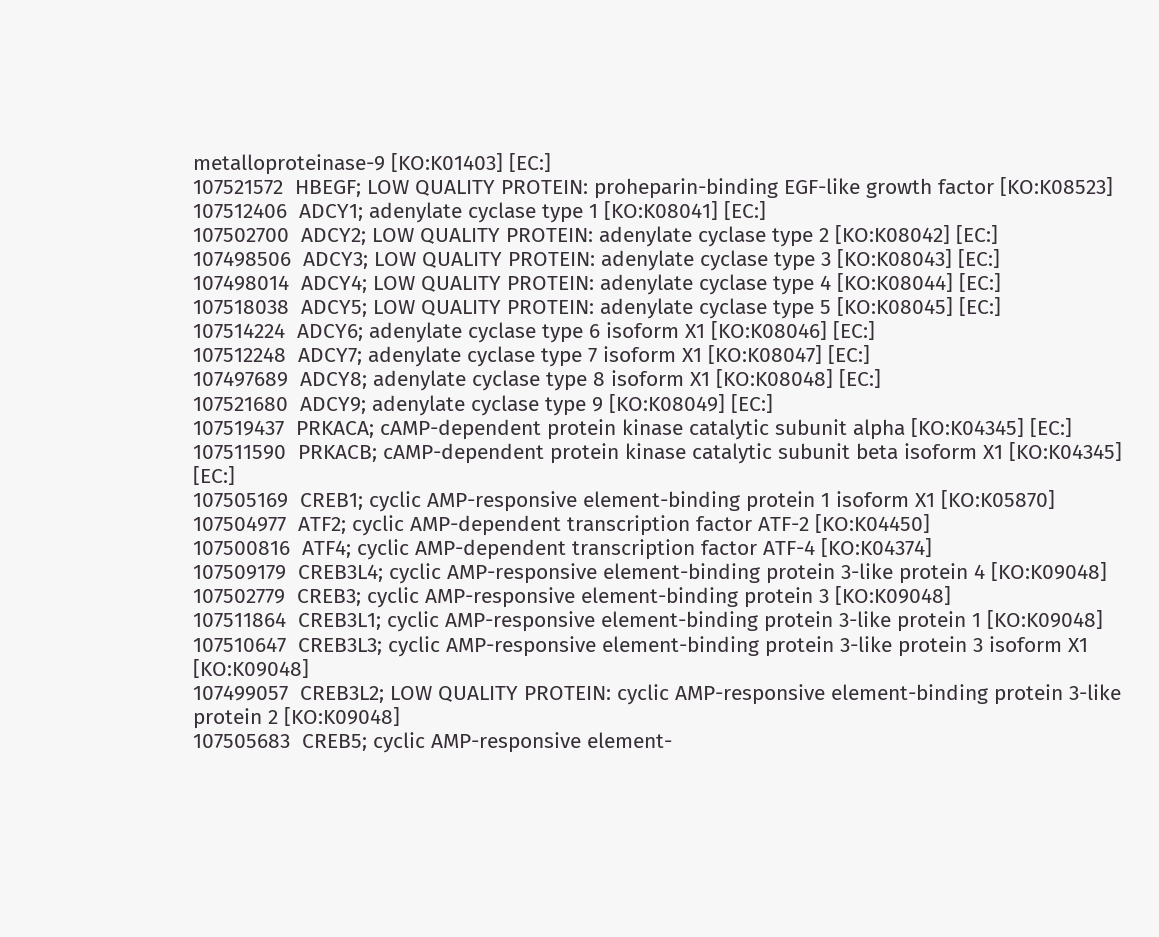metalloproteinase-9 [KO:K01403] [EC:]
107521572  HBEGF; LOW QUALITY PROTEIN: proheparin-binding EGF-like growth factor [KO:K08523]
107512406  ADCY1; adenylate cyclase type 1 [KO:K08041] [EC:]
107502700  ADCY2; LOW QUALITY PROTEIN: adenylate cyclase type 2 [KO:K08042] [EC:]
107498506  ADCY3; LOW QUALITY PROTEIN: adenylate cyclase type 3 [KO:K08043] [EC:]
107498014  ADCY4; LOW QUALITY PROTEIN: adenylate cyclase type 4 [KO:K08044] [EC:]
107518038  ADCY5; LOW QUALITY PROTEIN: adenylate cyclase type 5 [KO:K08045] [EC:]
107514224  ADCY6; adenylate cyclase type 6 isoform X1 [KO:K08046] [EC:]
107512248  ADCY7; adenylate cyclase type 7 isoform X1 [KO:K08047] [EC:]
107497689  ADCY8; adenylate cyclase type 8 isoform X1 [KO:K08048] [EC:]
107521680  ADCY9; adenylate cyclase type 9 [KO:K08049] [EC:]
107519437  PRKACA; cAMP-dependent protein kinase catalytic subunit alpha [KO:K04345] [EC:]
107511590  PRKACB; cAMP-dependent protein kinase catalytic subunit beta isoform X1 [KO:K04345] [EC:]
107505169  CREB1; cyclic AMP-responsive element-binding protein 1 isoform X1 [KO:K05870]
107504977  ATF2; cyclic AMP-dependent transcription factor ATF-2 [KO:K04450]
107500816  ATF4; cyclic AMP-dependent transcription factor ATF-4 [KO:K04374]
107509179  CREB3L4; cyclic AMP-responsive element-binding protein 3-like protein 4 [KO:K09048]
107502779  CREB3; cyclic AMP-responsive element-binding protein 3 [KO:K09048]
107511864  CREB3L1; cyclic AMP-responsive element-binding protein 3-like protein 1 [KO:K09048]
107510647  CREB3L3; cyclic AMP-responsive element-binding protein 3-like protein 3 isoform X1 [KO:K09048]
107499057  CREB3L2; LOW QUALITY PROTEIN: cyclic AMP-responsive element-binding protein 3-like protein 2 [KO:K09048]
107505683  CREB5; cyclic AMP-responsive element-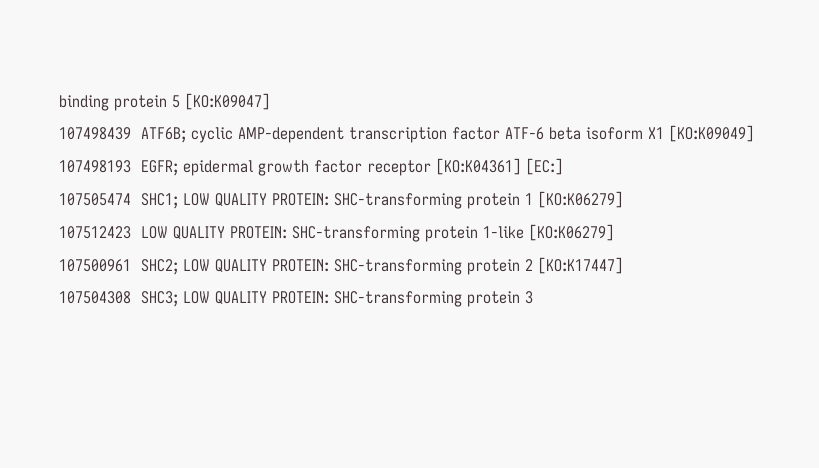binding protein 5 [KO:K09047]
107498439  ATF6B; cyclic AMP-dependent transcription factor ATF-6 beta isoform X1 [KO:K09049]
107498193  EGFR; epidermal growth factor receptor [KO:K04361] [EC:]
107505474  SHC1; LOW QUALITY PROTEIN: SHC-transforming protein 1 [KO:K06279]
107512423  LOW QUALITY PROTEIN: SHC-transforming protein 1-like [KO:K06279]
107500961  SHC2; LOW QUALITY PROTEIN: SHC-transforming protein 2 [KO:K17447]
107504308  SHC3; LOW QUALITY PROTEIN: SHC-transforming protein 3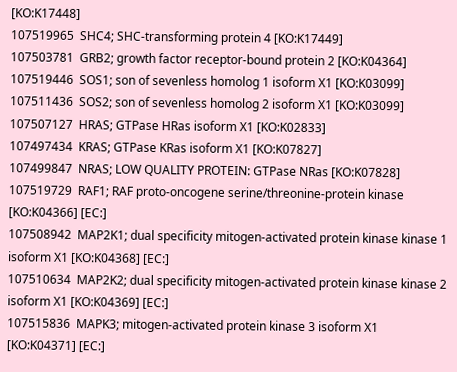[KO:K17448]
107519965  SHC4; SHC-transforming protein 4 [KO:K17449]
107503781  GRB2; growth factor receptor-bound protein 2 [KO:K04364]
107519446  SOS1; son of sevenless homolog 1 isoform X1 [KO:K03099]
107511436  SOS2; son of sevenless homolog 2 isoform X1 [KO:K03099]
107507127  HRAS; GTPase HRas isoform X1 [KO:K02833]
107497434  KRAS; GTPase KRas isoform X1 [KO:K07827]
107499847  NRAS; LOW QUALITY PROTEIN: GTPase NRas [KO:K07828]
107519729  RAF1; RAF proto-oncogene serine/threonine-protein kinase [KO:K04366] [EC:]
107508942  MAP2K1; dual specificity mitogen-activated protein kinase kinase 1 isoform X1 [KO:K04368] [EC:]
107510634  MAP2K2; dual specificity mitogen-activated protein kinase kinase 2 isoform X1 [KO:K04369] [EC:]
107515836  MAPK3; mitogen-activated protein kinase 3 isoform X1 [KO:K04371] [EC:]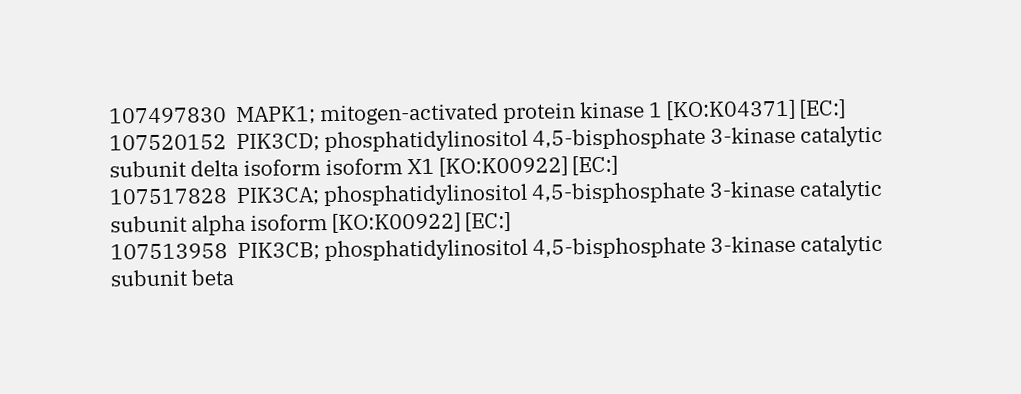107497830  MAPK1; mitogen-activated protein kinase 1 [KO:K04371] [EC:]
107520152  PIK3CD; phosphatidylinositol 4,5-bisphosphate 3-kinase catalytic subunit delta isoform isoform X1 [KO:K00922] [EC:]
107517828  PIK3CA; phosphatidylinositol 4,5-bisphosphate 3-kinase catalytic subunit alpha isoform [KO:K00922] [EC:]
107513958  PIK3CB; phosphatidylinositol 4,5-bisphosphate 3-kinase catalytic subunit beta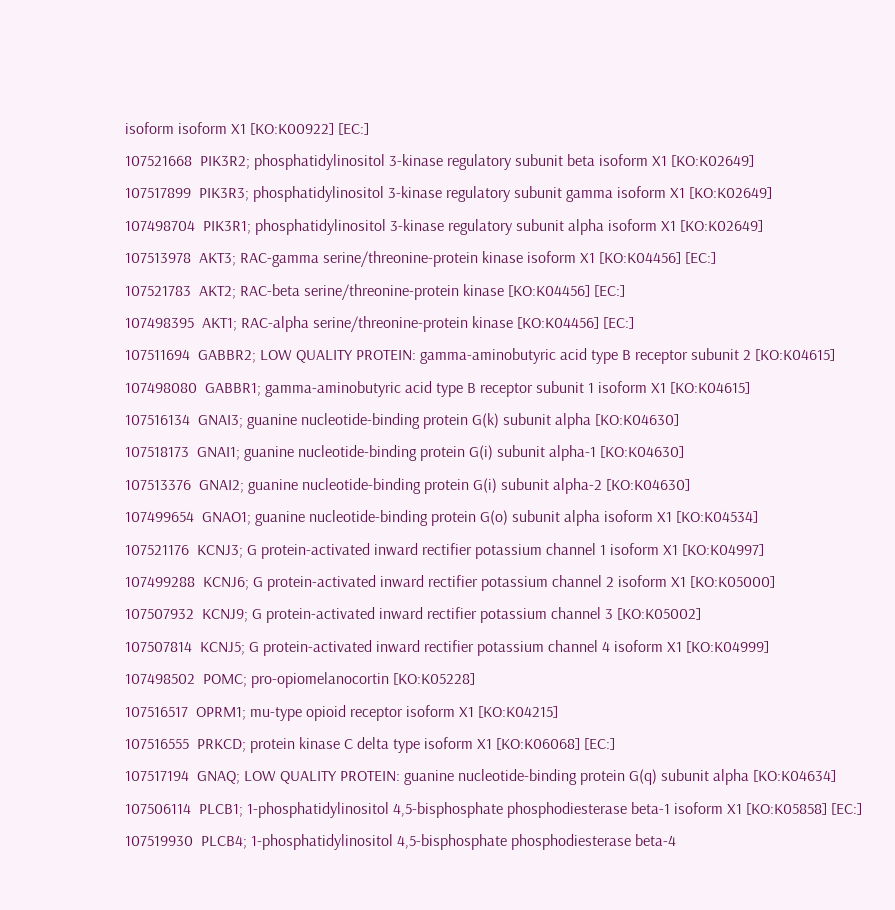isoform isoform X1 [KO:K00922] [EC:]
107521668  PIK3R2; phosphatidylinositol 3-kinase regulatory subunit beta isoform X1 [KO:K02649]
107517899  PIK3R3; phosphatidylinositol 3-kinase regulatory subunit gamma isoform X1 [KO:K02649]
107498704  PIK3R1; phosphatidylinositol 3-kinase regulatory subunit alpha isoform X1 [KO:K02649]
107513978  AKT3; RAC-gamma serine/threonine-protein kinase isoform X1 [KO:K04456] [EC:]
107521783  AKT2; RAC-beta serine/threonine-protein kinase [KO:K04456] [EC:]
107498395  AKT1; RAC-alpha serine/threonine-protein kinase [KO:K04456] [EC:]
107511694  GABBR2; LOW QUALITY PROTEIN: gamma-aminobutyric acid type B receptor subunit 2 [KO:K04615]
107498080  GABBR1; gamma-aminobutyric acid type B receptor subunit 1 isoform X1 [KO:K04615]
107516134  GNAI3; guanine nucleotide-binding protein G(k) subunit alpha [KO:K04630]
107518173  GNAI1; guanine nucleotide-binding protein G(i) subunit alpha-1 [KO:K04630]
107513376  GNAI2; guanine nucleotide-binding protein G(i) subunit alpha-2 [KO:K04630]
107499654  GNAO1; guanine nucleotide-binding protein G(o) subunit alpha isoform X1 [KO:K04534]
107521176  KCNJ3; G protein-activated inward rectifier potassium channel 1 isoform X1 [KO:K04997]
107499288  KCNJ6; G protein-activated inward rectifier potassium channel 2 isoform X1 [KO:K05000]
107507932  KCNJ9; G protein-activated inward rectifier potassium channel 3 [KO:K05002]
107507814  KCNJ5; G protein-activated inward rectifier potassium channel 4 isoform X1 [KO:K04999]
107498502  POMC; pro-opiomelanocortin [KO:K05228]
107516517  OPRM1; mu-type opioid receptor isoform X1 [KO:K04215]
107516555  PRKCD; protein kinase C delta type isoform X1 [KO:K06068] [EC:]
107517194  GNAQ; LOW QUALITY PROTEIN: guanine nucleotide-binding protein G(q) subunit alpha [KO:K04634]
107506114  PLCB1; 1-phosphatidylinositol 4,5-bisphosphate phosphodiesterase beta-1 isoform X1 [KO:K05858] [EC:]
107519930  PLCB4; 1-phosphatidylinositol 4,5-bisphosphate phosphodiesterase beta-4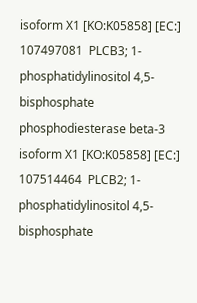isoform X1 [KO:K05858] [EC:]
107497081  PLCB3; 1-phosphatidylinositol 4,5-bisphosphate phosphodiesterase beta-3 isoform X1 [KO:K05858] [EC:]
107514464  PLCB2; 1-phosphatidylinositol 4,5-bisphosphate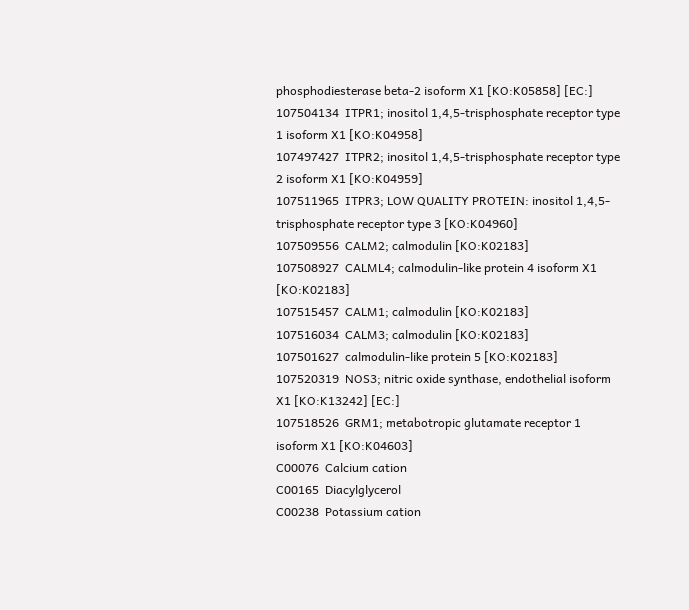phosphodiesterase beta-2 isoform X1 [KO:K05858] [EC:]
107504134  ITPR1; inositol 1,4,5-trisphosphate receptor type 1 isoform X1 [KO:K04958]
107497427  ITPR2; inositol 1,4,5-trisphosphate receptor type 2 isoform X1 [KO:K04959]
107511965  ITPR3; LOW QUALITY PROTEIN: inositol 1,4,5-trisphosphate receptor type 3 [KO:K04960]
107509556  CALM2; calmodulin [KO:K02183]
107508927  CALML4; calmodulin-like protein 4 isoform X1 [KO:K02183]
107515457  CALM1; calmodulin [KO:K02183]
107516034  CALM3; calmodulin [KO:K02183]
107501627  calmodulin-like protein 5 [KO:K02183]
107520319  NOS3; nitric oxide synthase, endothelial isoform X1 [KO:K13242] [EC:]
107518526  GRM1; metabotropic glutamate receptor 1 isoform X1 [KO:K04603]
C00076  Calcium cation
C00165  Diacylglycerol
C00238  Potassium cation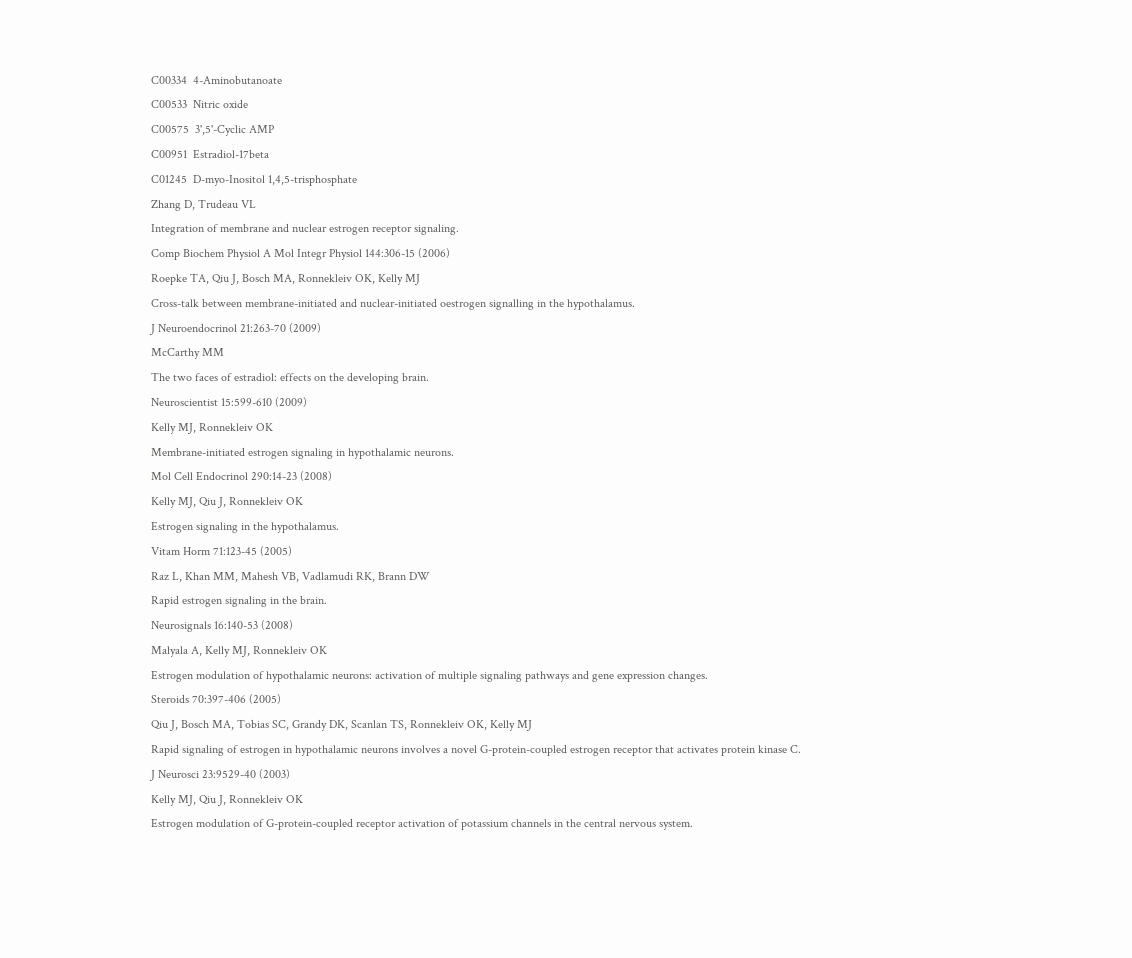C00334  4-Aminobutanoate
C00533  Nitric oxide
C00575  3',5'-Cyclic AMP
C00951  Estradiol-17beta
C01245  D-myo-Inositol 1,4,5-trisphosphate
Zhang D, Trudeau VL
Integration of membrane and nuclear estrogen receptor signaling.
Comp Biochem Physiol A Mol Integr Physiol 144:306-15 (2006)
Roepke TA, Qiu J, Bosch MA, Ronnekleiv OK, Kelly MJ
Cross-talk between membrane-initiated and nuclear-initiated oestrogen signalling in the hypothalamus.
J Neuroendocrinol 21:263-70 (2009)
McCarthy MM
The two faces of estradiol: effects on the developing brain.
Neuroscientist 15:599-610 (2009)
Kelly MJ, Ronnekleiv OK
Membrane-initiated estrogen signaling in hypothalamic neurons.
Mol Cell Endocrinol 290:14-23 (2008)
Kelly MJ, Qiu J, Ronnekleiv OK
Estrogen signaling in the hypothalamus.
Vitam Horm 71:123-45 (2005)
Raz L, Khan MM, Mahesh VB, Vadlamudi RK, Brann DW
Rapid estrogen signaling in the brain.
Neurosignals 16:140-53 (2008)
Malyala A, Kelly MJ, Ronnekleiv OK
Estrogen modulation of hypothalamic neurons: activation of multiple signaling pathways and gene expression changes.
Steroids 70:397-406 (2005)
Qiu J, Bosch MA, Tobias SC, Grandy DK, Scanlan TS, Ronnekleiv OK, Kelly MJ
Rapid signaling of estrogen in hypothalamic neurons involves a novel G-protein-coupled estrogen receptor that activates protein kinase C.
J Neurosci 23:9529-40 (2003)
Kelly MJ, Qiu J, Ronnekleiv OK
Estrogen modulation of G-protein-coupled receptor activation of potassium channels in the central nervous system.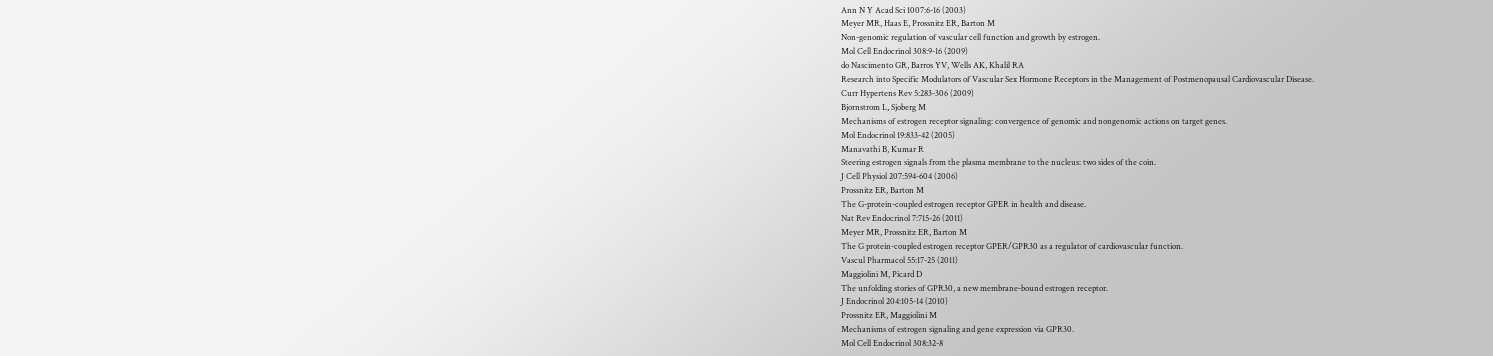Ann N Y Acad Sci 1007:6-16 (2003)
Meyer MR, Haas E, Prossnitz ER, Barton M
Non-genomic regulation of vascular cell function and growth by estrogen.
Mol Cell Endocrinol 308:9-16 (2009)
do Nascimento GR, Barros YV, Wells AK, Khalil RA
Research into Specific Modulators of Vascular Sex Hormone Receptors in the Management of Postmenopausal Cardiovascular Disease.
Curr Hypertens Rev 5:283-306 (2009)
Bjornstrom L, Sjoberg M
Mechanisms of estrogen receptor signaling: convergence of genomic and nongenomic actions on target genes.
Mol Endocrinol 19:833-42 (2005)
Manavathi B, Kumar R
Steering estrogen signals from the plasma membrane to the nucleus: two sides of the coin.
J Cell Physiol 207:594-604 (2006)
Prossnitz ER, Barton M
The G-protein-coupled estrogen receptor GPER in health and disease.
Nat Rev Endocrinol 7:715-26 (2011)
Meyer MR, Prossnitz ER, Barton M
The G protein-coupled estrogen receptor GPER/GPR30 as a regulator of cardiovascular function.
Vascul Pharmacol 55:17-25 (2011)
Maggiolini M, Picard D
The unfolding stories of GPR30, a new membrane-bound estrogen receptor.
J Endocrinol 204:105-14 (2010)
Prossnitz ER, Maggiolini M
Mechanisms of estrogen signaling and gene expression via GPR30.
Mol Cell Endocrinol 308:32-8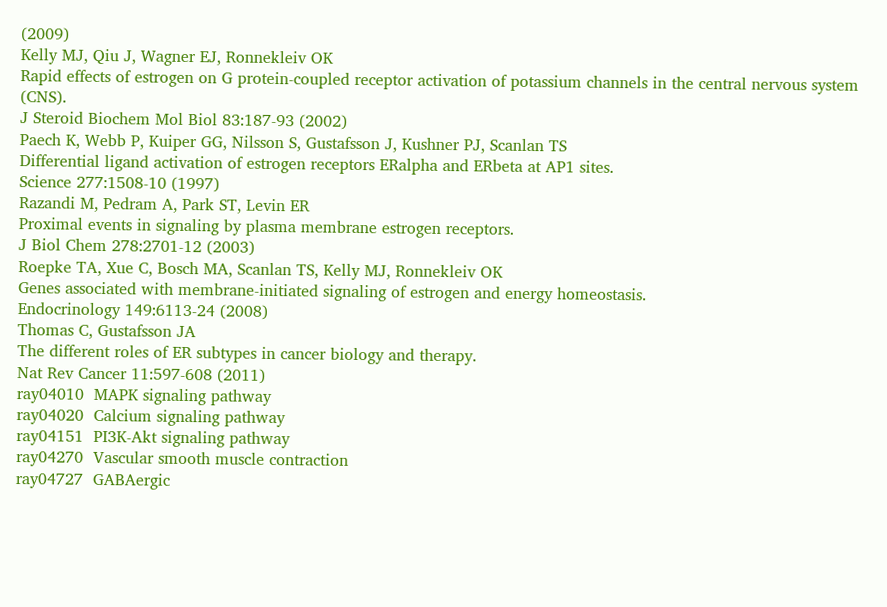(2009)
Kelly MJ, Qiu J, Wagner EJ, Ronnekleiv OK
Rapid effects of estrogen on G protein-coupled receptor activation of potassium channels in the central nervous system (CNS).
J Steroid Biochem Mol Biol 83:187-93 (2002)
Paech K, Webb P, Kuiper GG, Nilsson S, Gustafsson J, Kushner PJ, Scanlan TS
Differential ligand activation of estrogen receptors ERalpha and ERbeta at AP1 sites.
Science 277:1508-10 (1997)
Razandi M, Pedram A, Park ST, Levin ER
Proximal events in signaling by plasma membrane estrogen receptors.
J Biol Chem 278:2701-12 (2003)
Roepke TA, Xue C, Bosch MA, Scanlan TS, Kelly MJ, Ronnekleiv OK
Genes associated with membrane-initiated signaling of estrogen and energy homeostasis.
Endocrinology 149:6113-24 (2008)
Thomas C, Gustafsson JA
The different roles of ER subtypes in cancer biology and therapy.
Nat Rev Cancer 11:597-608 (2011)
ray04010  MAPK signaling pathway
ray04020  Calcium signaling pathway
ray04151  PI3K-Akt signaling pathway
ray04270  Vascular smooth muscle contraction
ray04727  GABAergic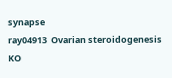synapse
ray04913  Ovarian steroidogenesis
KO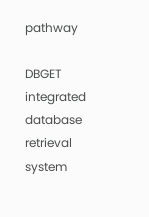pathway

DBGET integrated database retrieval system